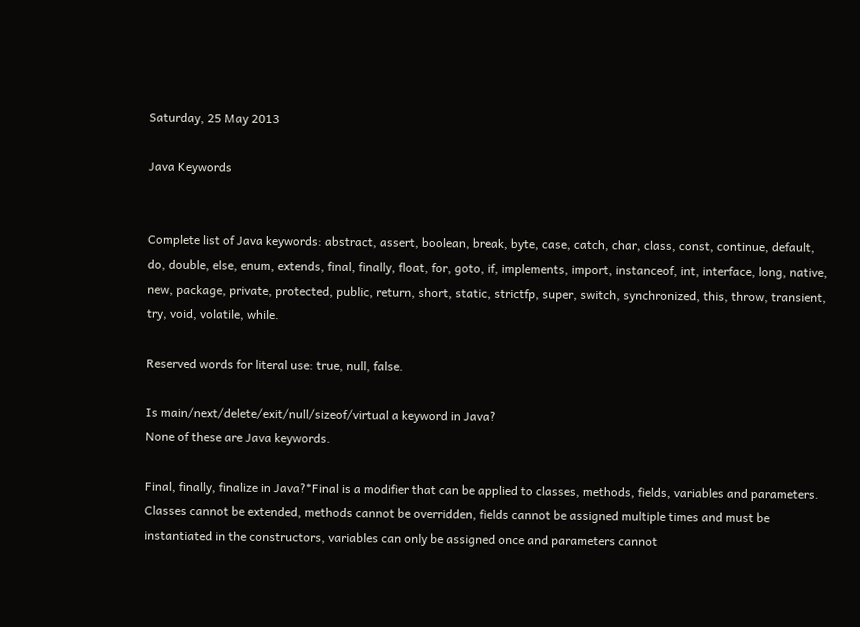Saturday, 25 May 2013

Java Keywords


Complete list of Java keywords: abstract, assert, boolean, break, byte, case, catch, char, class, const, continue, default, do, double, else, enum, extends, final, finally, float, for, goto, if, implements, import, instanceof, int, interface, long, native, new, package, private, protected, public, return, short, static, strictfp, super, switch, synchronized, this, throw, transient, try, void, volatile, while.

Reserved words for literal use: true, null, false.

Is main/next/delete/exit/null/sizeof/virtual a keyword in Java?
None of these are Java keywords.

Final, finally, finalize in Java?*Final is a modifier that can be applied to classes, methods, fields, variables and parameters. Classes cannot be extended, methods cannot be overridden, fields cannot be assigned multiple times and must be instantiated in the constructors, variables can only be assigned once and parameters cannot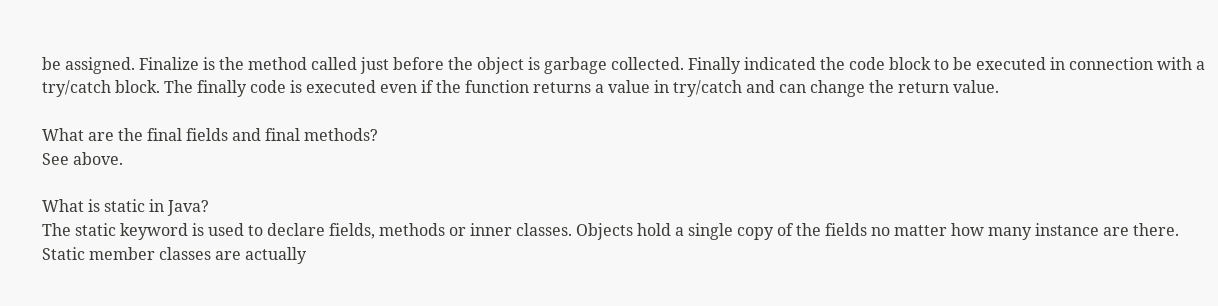be assigned. Finalize is the method called just before the object is garbage collected. Finally indicated the code block to be executed in connection with a try/catch block. The finally code is executed even if the function returns a value in try/catch and can change the return value.

What are the final fields and final methods?
See above.

What is static in Java?
The static keyword is used to declare fields, methods or inner classes. Objects hold a single copy of the fields no matter how many instance are there. Static member classes are actually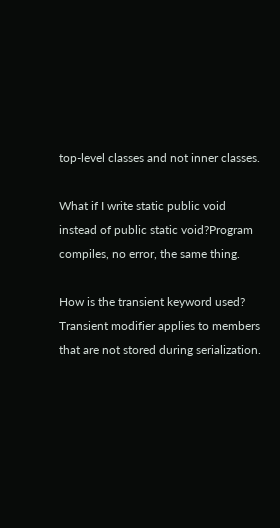top-level classes and not inner classes.

What if I write static public void instead of public static void?Program compiles, no error, the same thing.

How is the transient keyword used?
Transient modifier applies to members that are not stored during serialization.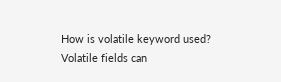How is volatile keyword used?
Volatile fields can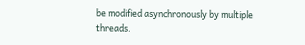be modified asynchronously by multiple threads.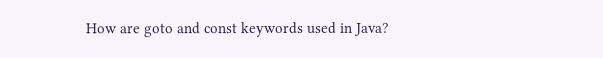How are goto and const keywords used in Java?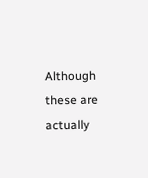Although these are actually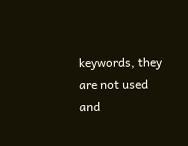keywords, they are not used and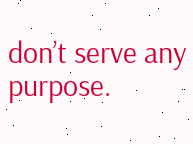don’t serve any purpose.